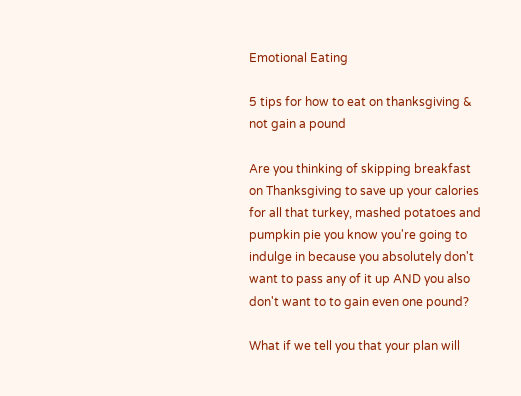Emotional Eating

5 tips for how to eat on thanksgiving & not gain a pound

Are you thinking of skipping breakfast on Thanksgiving to save up your calories for all that turkey, mashed potatoes and pumpkin pie you know you're going to indulge in because you absolutely don't want to pass any of it up AND you also don't want to to gain even one pound?

What if we tell you that your plan will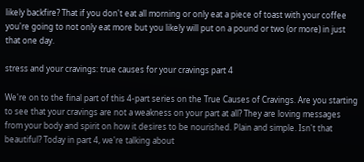likely backfire? That if you don't eat all morning or only eat a piece of toast with your coffee you're going to not only eat more but you likely will put on a pound or two (or more) in just that one day.

stress and your cravings: true causes for your cravings part 4

We're on to the final part of this 4-part series on the True Causes of Cravings. Are you starting to see that your cravings are not a weakness on your part at all? They are loving messages from your body and spirit on how it desires to be nourished. Plain and simple. Isn't that beautiful? Today in part 4, we're talking about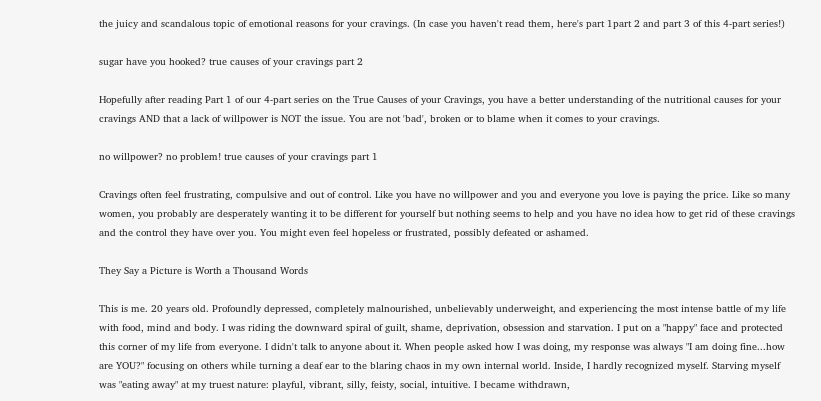the juicy and scandalous topic of emotional reasons for your cravings. (In case you haven't read them, here's part 1part 2 and part 3 of this 4-part series!)

sugar have you hooked? true causes of your cravings part 2

Hopefully after reading Part 1 of our 4-part series on the True Causes of your Cravings, you have a better understanding of the nutritional causes for your cravings AND that a lack of willpower is NOT the issue. You are not 'bad', broken or to blame when it comes to your cravings.

no willpower? no problem! true causes of your cravings part 1

Cravings often feel frustrating, compulsive and out of control. Like you have no willpower and you and everyone you love is paying the price. Like so many women, you probably are desperately wanting it to be different for yourself but nothing seems to help and you have no idea how to get rid of these cravings and the control they have over you. You might even feel hopeless or frustrated, possibly defeated or ashamed.

They Say a Picture is Worth a Thousand Words

This is me. 20 years old. Profoundly depressed, completely malnourished, unbelievably underweight, and experiencing the most intense battle of my life with food, mind and body. I was riding the downward spiral of guilt, shame, deprivation, obsession and starvation. I put on a "happy" face and protected this corner of my life from everyone. I didn't talk to anyone about it. When people asked how I was doing, my response was always "I am doing fine...how are YOU?" focusing on others while turning a deaf ear to the blaring chaos in my own internal world. Inside, I hardly recognized myself. Starving myself was "eating away" at my truest nature: playful, vibrant, silly, feisty, social, intuitive. I became withdrawn,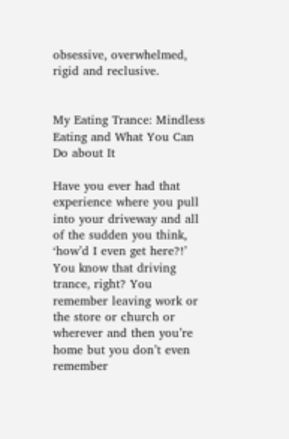obsessive, overwhelmed, rigid and reclusive.


My Eating Trance: Mindless Eating and What You Can Do about It

Have you ever had that experience where you pull into your driveway and all of the sudden you think, ‘how’d I even get here?!’ You know that driving trance, right? You remember leaving work or the store or church or wherever and then you’re home but you don’t even remember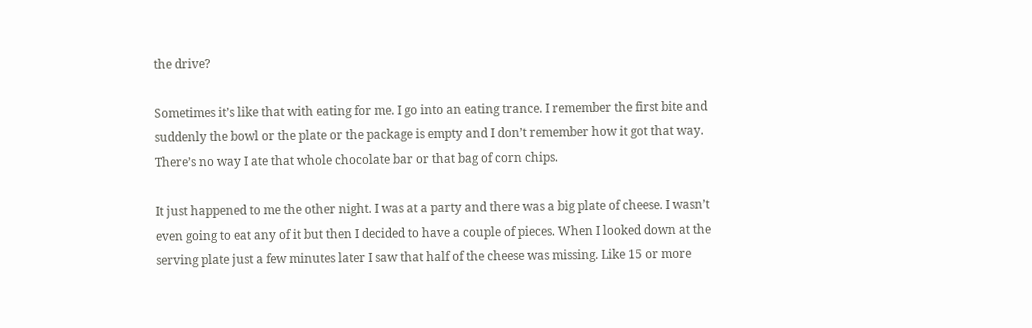the drive?

Sometimes it’s like that with eating for me. I go into an eating trance. I remember the first bite and suddenly the bowl or the plate or the package is empty and I don’t remember how it got that way. There’s no way I ate that whole chocolate bar or that bag of corn chips.

It just happened to me the other night. I was at a party and there was a big plate of cheese. I wasn’t even going to eat any of it but then I decided to have a couple of pieces. When I looked down at the serving plate just a few minutes later I saw that half of the cheese was missing. Like 15 or more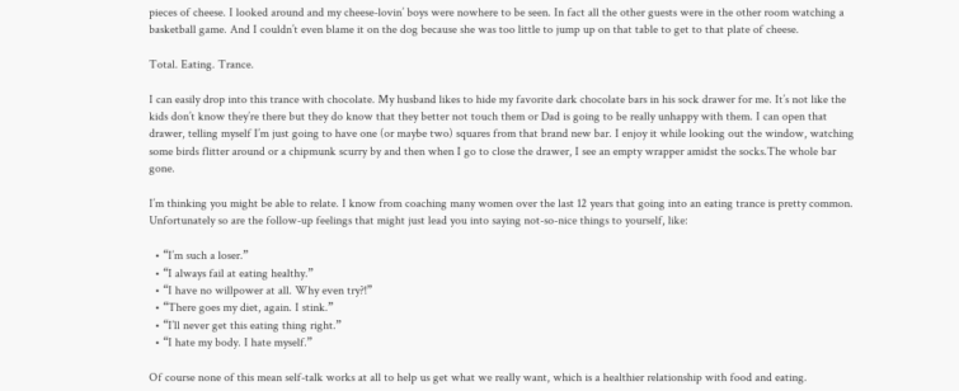pieces of cheese. I looked around and my cheese-lovin’ boys were nowhere to be seen. In fact all the other guests were in the other room watching a basketball game. And I couldn’t even blame it on the dog because she was too little to jump up on that table to get to that plate of cheese.

Total. Eating. Trance.

I can easily drop into this trance with chocolate. My husband likes to hide my favorite dark chocolate bars in his sock drawer for me. It’s not like the kids don’t know they’re there but they do know that they better not touch them or Dad is going to be really unhappy with them. I can open that drawer, telling myself I’m just going to have one (or maybe two) squares from that brand new bar. I enjoy it while looking out the window, watching some birds flitter around or a chipmunk scurry by and then when I go to close the drawer, I see an empty wrapper amidst the socks.The whole bar gone.

I’m thinking you might be able to relate. I know from coaching many women over the last 12 years that going into an eating trance is pretty common.  Unfortunately so are the follow-up feelings that might just lead you into saying not-so-nice things to yourself, like:

  • “I’m such a loser.”
  • “I always fail at eating healthy.”
  • “I have no willpower at all. Why even try?!”
  • “There goes my diet, again. I stink.”
  • “I’ll never get this eating thing right.”
  • “I hate my body. I hate myself.”

Of course none of this mean self-talk works at all to help us get what we really want, which is a healthier relationship with food and eating.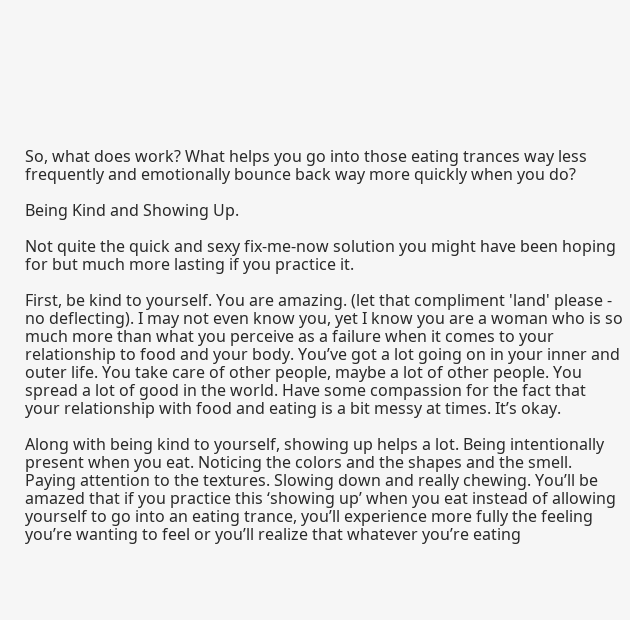So, what does work? What helps you go into those eating trances way less frequently and emotionally bounce back way more quickly when you do?

Being Kind and Showing Up.

Not quite the quick and sexy fix-me-now solution you might have been hoping for but much more lasting if you practice it.

First, be kind to yourself. You are amazing. (let that compliment 'land' please - no deflecting). I may not even know you, yet I know you are a woman who is so much more than what you perceive as a failure when it comes to your relationship to food and your body. You’ve got a lot going on in your inner and outer life. You take care of other people, maybe a lot of other people. You spread a lot of good in the world. Have some compassion for the fact that your relationship with food and eating is a bit messy at times. It’s okay.

Along with being kind to yourself, showing up helps a lot. Being intentionally present when you eat. Noticing the colors and the shapes and the smell. Paying attention to the textures. Slowing down and really chewing. You’ll be amazed that if you practice this ‘showing up’ when you eat instead of allowing yourself to go into an eating trance, you’ll experience more fully the feeling you’re wanting to feel or you’ll realize that whatever you’re eating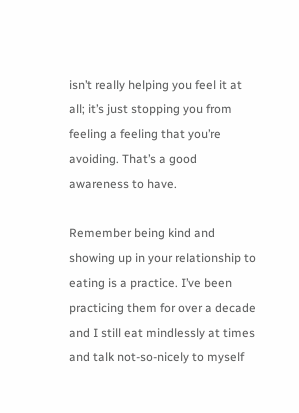isn’t really helping you feel it at all; it’s just stopping you from feeling a feeling that you’re avoiding. That’s a good awareness to have.

Remember being kind and showing up in your relationship to eating is a practice. I’ve been practicing them for over a decade and I still eat mindlessly at times and talk not-so-nicely to myself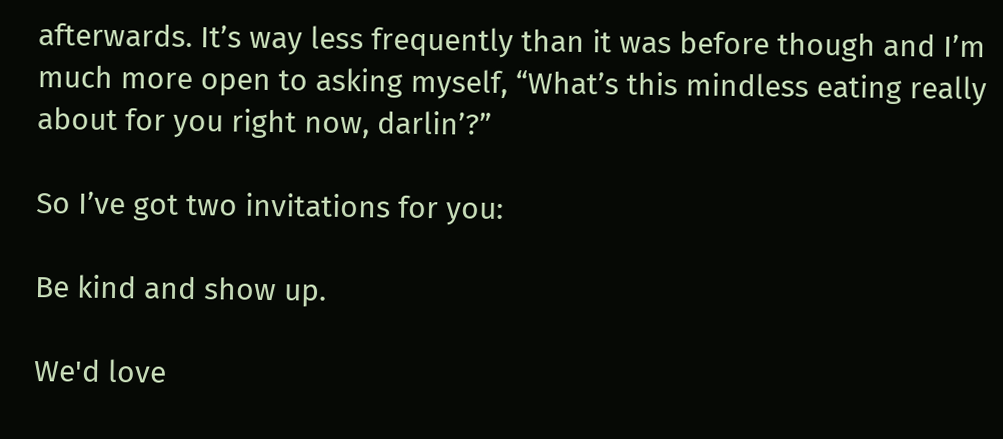afterwards. It’s way less frequently than it was before though and I’m much more open to asking myself, “What’s this mindless eating really about for you right now, darlin’?”

So I’ve got two invitations for you:

Be kind and show up.

We'd love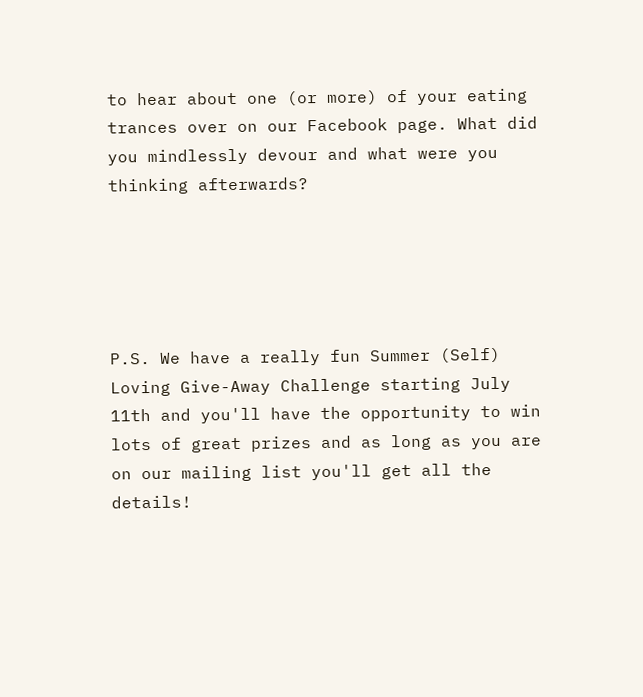to hear about one (or more) of your eating trances over on our Facebook page. What did you mindlessly devour and what were you thinking afterwards?





P.S. We have a really fun Summer (Self) Loving Give-Away Challenge starting July 11th and you'll have the opportunity to win lots of great prizes and as long as you are on our mailing list you'll get all the details!